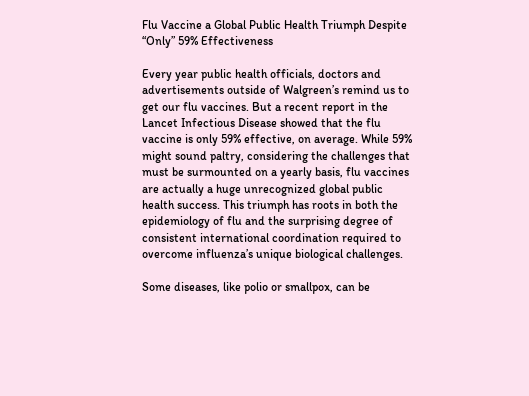Flu Vaccine a Global Public Health Triumph Despite “Only” 59% Effectiveness

Every year public health officials, doctors and advertisements outside of Walgreen’s remind us to get our flu vaccines. But a recent report in the Lancet Infectious Disease showed that the flu vaccine is only 59% effective, on average. While 59% might sound paltry, considering the challenges that must be surmounted on a yearly basis, flu vaccines are actually a huge unrecognized global public health success. This triumph has roots in both the epidemiology of flu and the surprising degree of consistent international coordination required to overcome influenza’s unique biological challenges.

Some diseases, like polio or smallpox, can be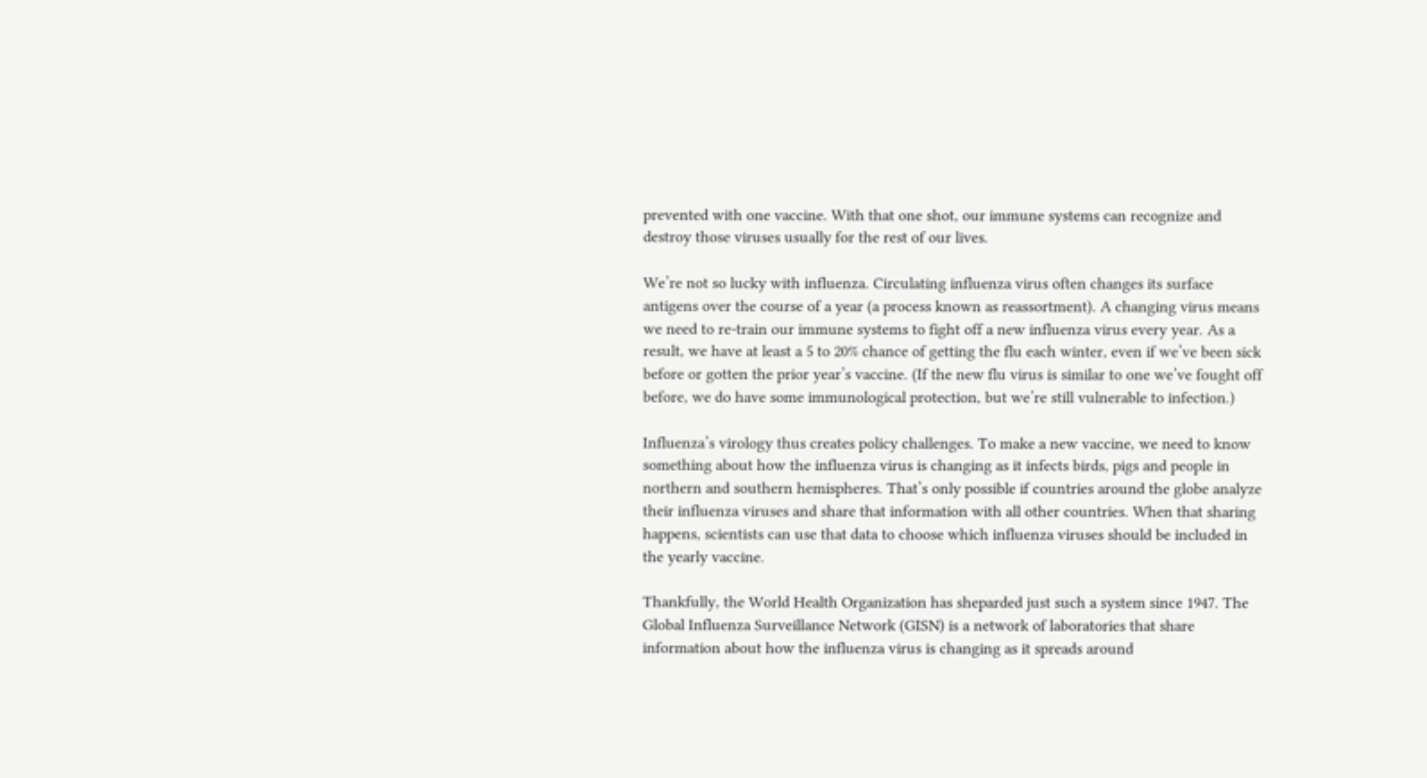prevented with one vaccine. With that one shot, our immune systems can recognize and destroy those viruses usually for the rest of our lives.

We’re not so lucky with influenza. Circulating influenza virus often changes its surface antigens over the course of a year (a process known as reassortment). A changing virus means we need to re-train our immune systems to fight off a new influenza virus every year. As a result, we have at least a 5 to 20% chance of getting the flu each winter, even if we’ve been sick before or gotten the prior year’s vaccine. (If the new flu virus is similar to one we’ve fought off before, we do have some immunological protection, but we’re still vulnerable to infection.)

Influenza’s virology thus creates policy challenges. To make a new vaccine, we need to know something about how the influenza virus is changing as it infects birds, pigs and people in northern and southern hemispheres. That’s only possible if countries around the globe analyze their influenza viruses and share that information with all other countries. When that sharing happens, scientists can use that data to choose which influenza viruses should be included in the yearly vaccine.

Thankfully, the World Health Organization has sheparded just such a system since 1947. The Global Influenza Surveillance Network (GISN) is a network of laboratories that share information about how the influenza virus is changing as it spreads around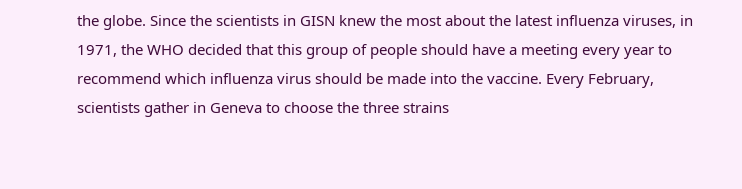the globe. Since the scientists in GISN knew the most about the latest influenza viruses, in 1971, the WHO decided that this group of people should have a meeting every year to recommend which influenza virus should be made into the vaccine. Every February, scientists gather in Geneva to choose the three strains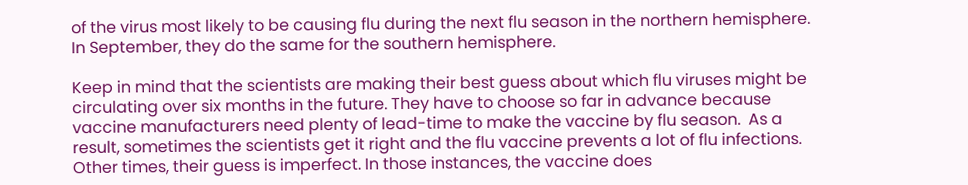of the virus most likely to be causing flu during the next flu season in the northern hemisphere. In September, they do the same for the southern hemisphere.

Keep in mind that the scientists are making their best guess about which flu viruses might be circulating over six months in the future. They have to choose so far in advance because vaccine manufacturers need plenty of lead-time to make the vaccine by flu season.  As a result, sometimes the scientists get it right and the flu vaccine prevents a lot of flu infections. Other times, their guess is imperfect. In those instances, the vaccine does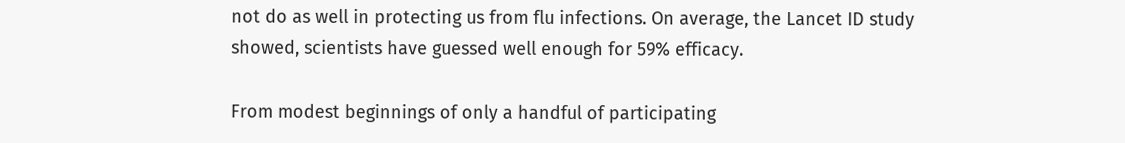not do as well in protecting us from flu infections. On average, the Lancet ID study showed, scientists have guessed well enough for 59% efficacy.

From modest beginnings of only a handful of participating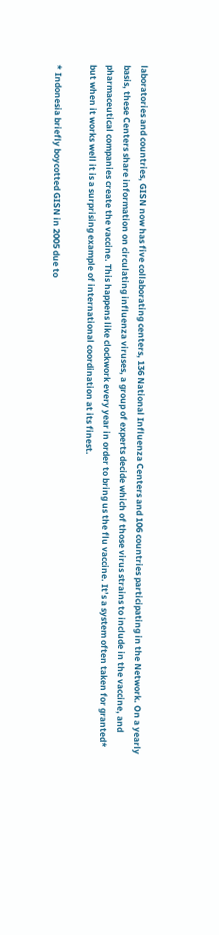laboratories and countries, GISN now has five collaborating centers, 136 National Influenza Centers and 106 countries participating in the Network. On a yearly basis, these Centers share information on circulating influenza viruses, a group of experts decide which of those virus strains to include in the vaccine, and pharmaceutical companies create the vaccine. This happens like clockwork every year in order to bring us the flu vaccine. It’s a system often taken for granted* but when it works well it is a surprising example of international coordination at its finest.

* Indonesia briefly boycotted GISN in 2005 due to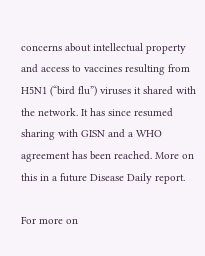concerns about intellectual property and access to vaccines resulting from H5N1 (“bird flu”) viruses it shared with the network. It has since resumed sharing with GISN and a WHO agreement has been reached. More on this in a future Disease Daily report.

For more on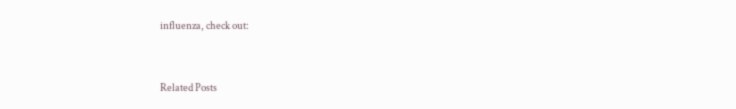influenza, check out:


Related Posts